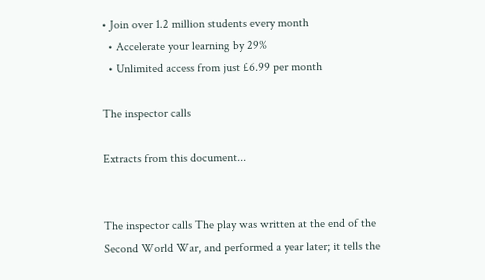• Join over 1.2 million students every month
  • Accelerate your learning by 29%
  • Unlimited access from just £6.99 per month

The inspector calls

Extracts from this document...


The inspector calls The play was written at the end of the Second World War, and performed a year later; it tells the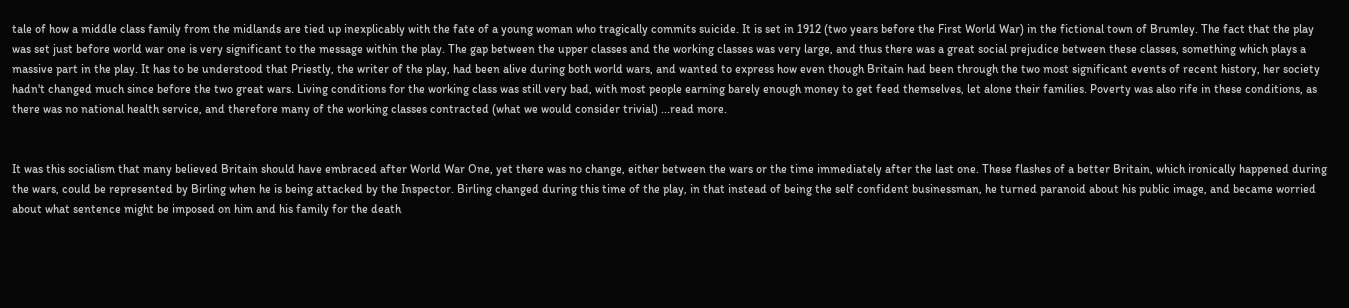tale of how a middle class family from the midlands are tied up inexplicably with the fate of a young woman who tragically commits suicide. It is set in 1912 (two years before the First World War) in the fictional town of Brumley. The fact that the play was set just before world war one is very significant to the message within the play. The gap between the upper classes and the working classes was very large, and thus there was a great social prejudice between these classes, something which plays a massive part in the play. It has to be understood that Priestly, the writer of the play, had been alive during both world wars, and wanted to express how even though Britain had been through the two most significant events of recent history, her society hadn't changed much since before the two great wars. Living conditions for the working class was still very bad, with most people earning barely enough money to get feed themselves, let alone their families. Poverty was also rife in these conditions, as there was no national health service, and therefore many of the working classes contracted (what we would consider trivial) ...read more.


It was this socialism that many believed Britain should have embraced after World War One, yet there was no change, either between the wars or the time immediately after the last one. These flashes of a better Britain, which ironically happened during the wars, could be represented by Birling when he is being attacked by the Inspector. Birling changed during this time of the play, in that instead of being the self confident businessman, he turned paranoid about his public image, and became worried about what sentence might be imposed on him and his family for the death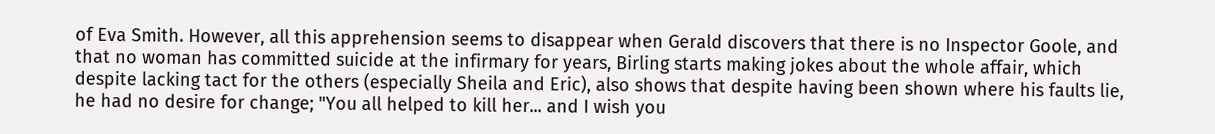of Eva Smith. However, all this apprehension seems to disappear when Gerald discovers that there is no Inspector Goole, and that no woman has committed suicide at the infirmary for years, Birling starts making jokes about the whole affair, which despite lacking tact for the others (especially Sheila and Eric), also shows that despite having been shown where his faults lie, he had no desire for change; "You all helped to kill her... and I wish you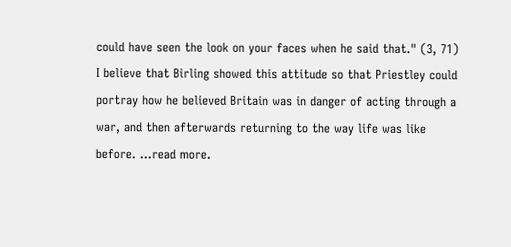could have seen the look on your faces when he said that." (3, 71) I believe that Birling showed this attitude so that Priestley could portray how he believed Britain was in danger of acting through a war, and then afterwards returning to the way life was like before. ...read more.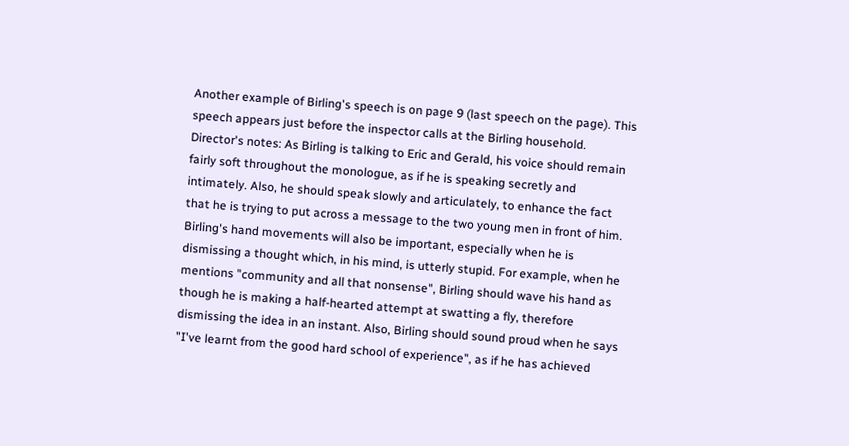Another example of Birling's speech is on page 9 (last speech on the page). This speech appears just before the inspector calls at the Birling household. Director's notes: As Birling is talking to Eric and Gerald, his voice should remain fairly soft throughout the monologue, as if he is speaking secretly and intimately. Also, he should speak slowly and articulately, to enhance the fact that he is trying to put across a message to the two young men in front of him. Birling's hand movements will also be important, especially when he is dismissing a thought which, in his mind, is utterly stupid. For example, when he mentions "community and all that nonsense", Birling should wave his hand as though he is making a half-hearted attempt at swatting a fly, therefore dismissing the idea in an instant. Also, Birling should sound proud when he says "I've learnt from the good hard school of experience", as if he has achieved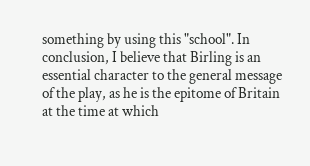something by using this "school". In conclusion, I believe that Birling is an essential character to the general message of the play, as he is the epitome of Britain at the time at which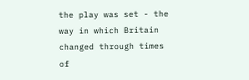the play was set - the way in which Britain changed through times of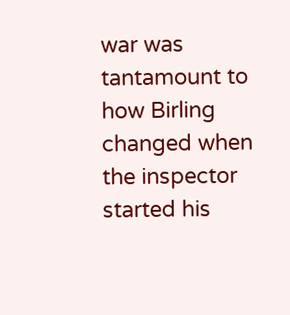war was tantamount to how Birling changed when the inspector started his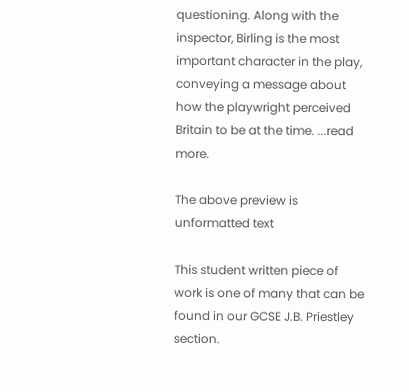questioning. Along with the inspector, Birling is the most important character in the play, conveying a message about how the playwright perceived Britain to be at the time. ...read more.

The above preview is unformatted text

This student written piece of work is one of many that can be found in our GCSE J.B. Priestley section.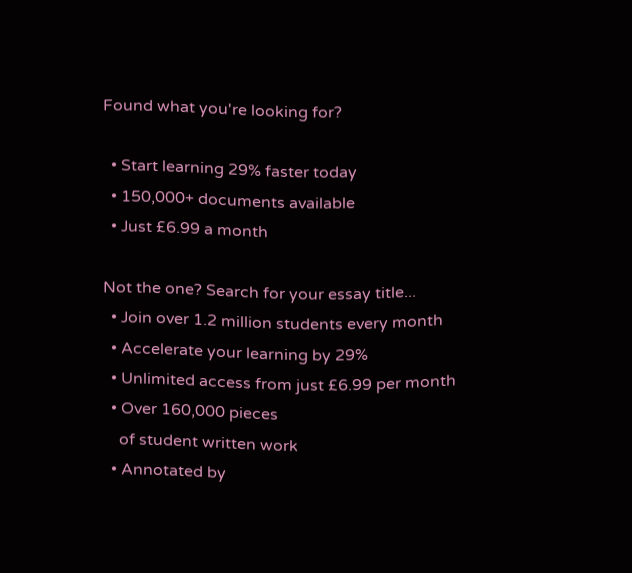Found what you're looking for?

  • Start learning 29% faster today
  • 150,000+ documents available
  • Just £6.99 a month

Not the one? Search for your essay title...
  • Join over 1.2 million students every month
  • Accelerate your learning by 29%
  • Unlimited access from just £6.99 per month
  • Over 160,000 pieces
    of student written work
  • Annotated by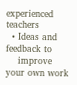experienced teachers
  • Ideas and feedback to
    improve your own work